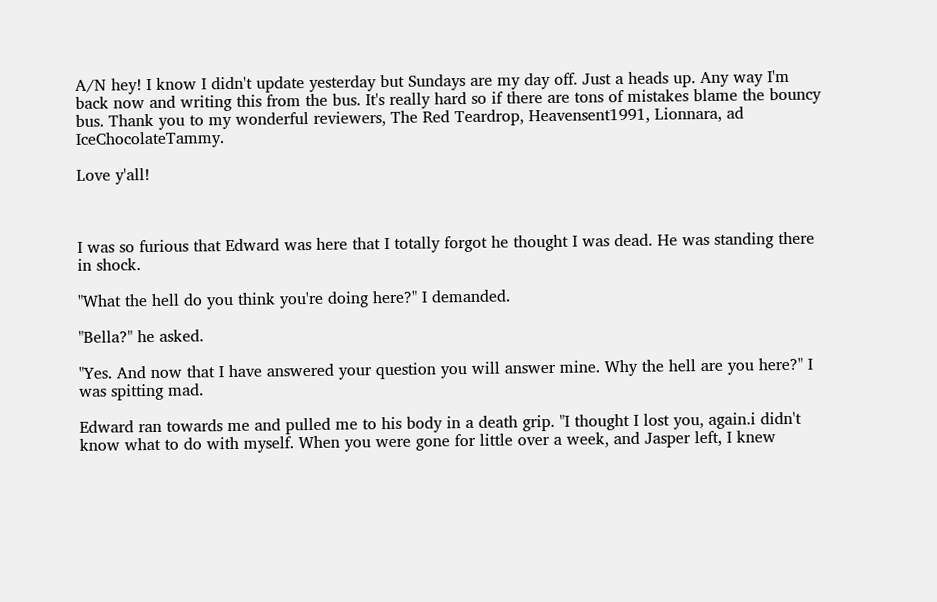A/N hey! I know I didn't update yesterday but Sundays are my day off. Just a heads up. Any way I'm back now and writing this from the bus. It's really hard so if there are tons of mistakes blame the bouncy bus. Thank you to my wonderful reviewers, The Red Teardrop, Heavensent1991, Lionnara, ad IceChocolateTammy.

Love y'all!



I was so furious that Edward was here that I totally forgot he thought I was dead. He was standing there in shock.

"What the hell do you think you're doing here?" I demanded.

"Bella?" he asked.

"Yes. And now that I have answered your question you will answer mine. Why the hell are you here?" I was spitting mad.

Edward ran towards me and pulled me to his body in a death grip. "I thought I lost you, again.i didn't know what to do with myself. When you were gone for little over a week, and Jasper left, I knew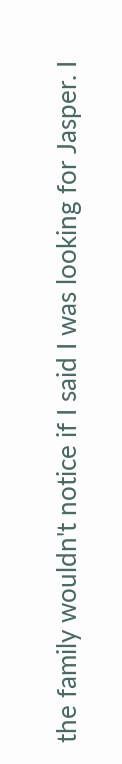the family wouldn't notice if I said I was looking for Jasper. I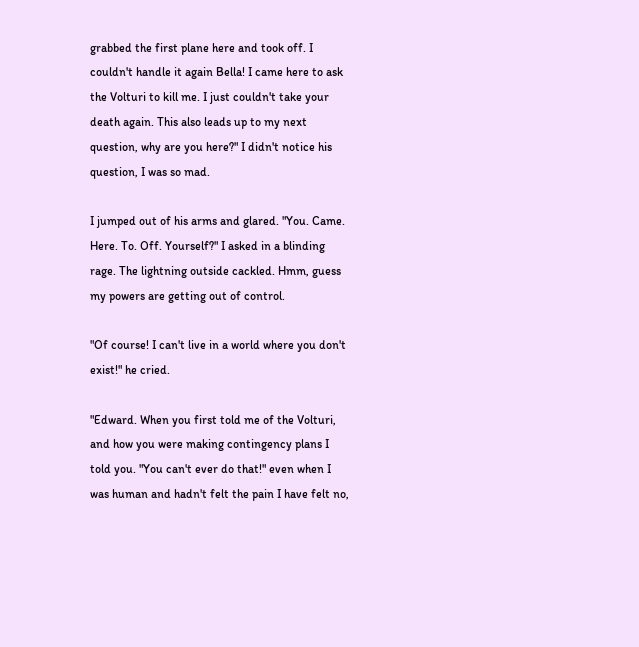grabbed the first plane here and took off. I couldn't handle it again Bella! I came here to ask the Volturi to kill me. I just couldn't take your death again. This also leads up to my next question, why are you here?" I didn't notice his question, I was so mad.

I jumped out of his arms and glared. "You. Came. Here. To. Off. Yourself?" I asked in a blinding rage. The lightning outside cackled. Hmm, guess my powers are getting out of control.

"Of course! I can't live in a world where you don't exist!" he cried.

"Edward. When you first told me of the Volturi, and how you were making contingency plans I told you. "You can't ever do that!" even when I was human and hadn't felt the pain I have felt no,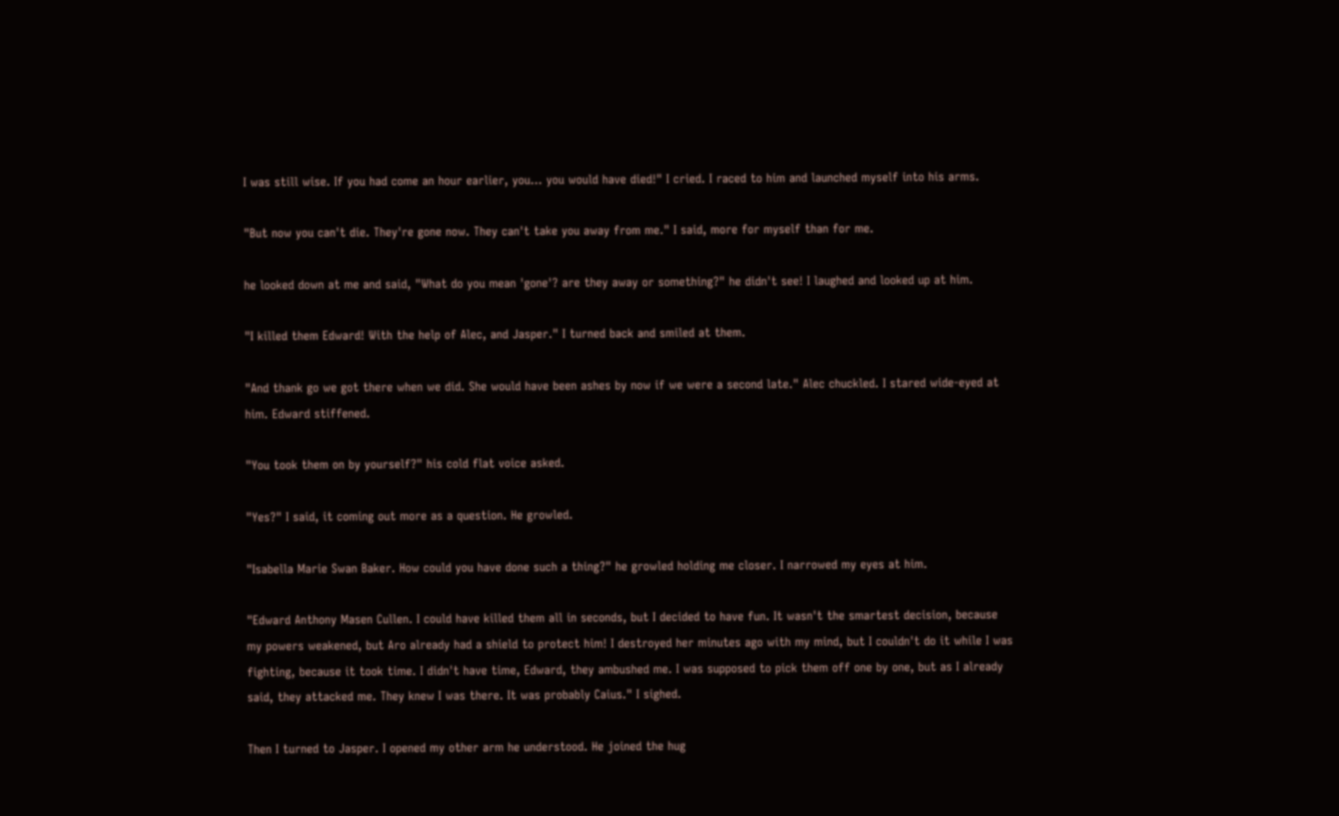I was still wise. If you had come an hour earlier, you… you would have died!" I cried. I raced to him and launched myself into his arms.

"But now you can't die. They're gone now. They can't take you away from me." I said, more for myself than for me.

he looked down at me and said, "What do you mean 'gone'? are they away or something?" he didn't see! I laughed and looked up at him.

"I killed them Edward! With the help of Alec, and Jasper." I turned back and smiled at them.

"And thank go we got there when we did. She would have been ashes by now if we were a second late." Alec chuckled. I stared wide-eyed at him. Edward stiffened.

"You took them on by yourself?" his cold flat voice asked.

"Yes?" I said, it coming out more as a question. He growled.

"Isabella Marie Swan Baker. How could you have done such a thing?" he growled holding me closer. I narrowed my eyes at him.

"Edward Anthony Masen Cullen. I could have killed them all in seconds, but I decided to have fun. It wasn't the smartest decision, because my powers weakened, but Aro already had a shield to protect him! I destroyed her minutes ago with my mind, but I couldn't do it while I was fighting, because it took time. I didn't have time, Edward, they ambushed me. I was supposed to pick them off one by one, but as I already said, they attacked me. They knew I was there. It was probably Caius." I sighed.

Then I turned to Jasper. I opened my other arm he understood. He joined the hug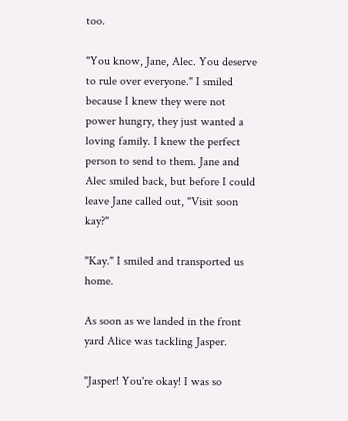too.

"You know, Jane, Alec. You deserve to rule over everyone." I smiled because I knew they were not power hungry, they just wanted a loving family. I knew the perfect person to send to them. Jane and Alec smiled back, but before I could leave Jane called out, "Visit soon kay?"

"Kay." I smiled and transported us home.

As soon as we landed in the front yard Alice was tackling Jasper.

"Jasper! You're okay! I was so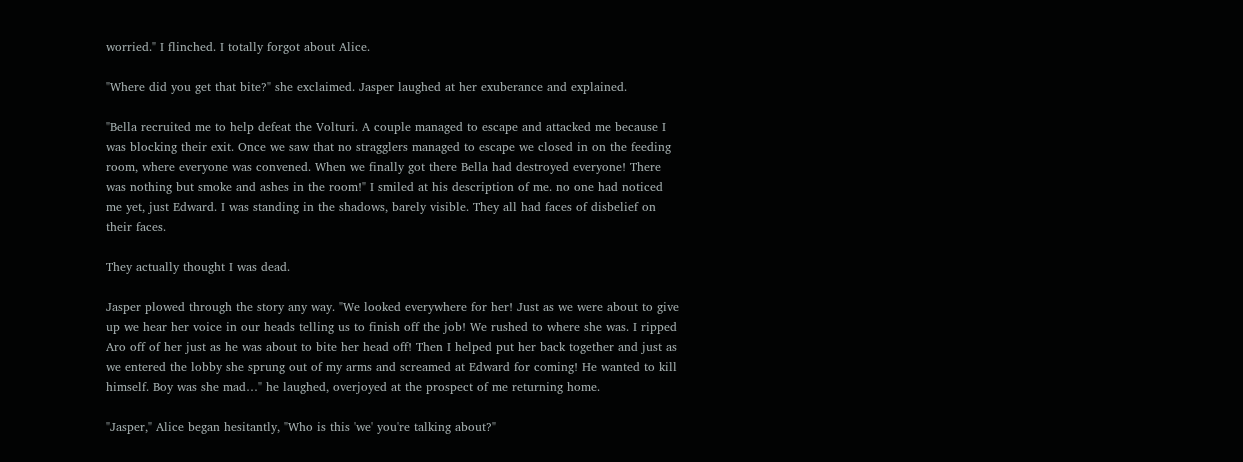worried." I flinched. I totally forgot about Alice.

"Where did you get that bite?" she exclaimed. Jasper laughed at her exuberance and explained.

"Bella recruited me to help defeat the Volturi. A couple managed to escape and attacked me because I was blocking their exit. Once we saw that no stragglers managed to escape we closed in on the feeding room, where everyone was convened. When we finally got there Bella had destroyed everyone! There was nothing but smoke and ashes in the room!" I smiled at his description of me. no one had noticed me yet, just Edward. I was standing in the shadows, barely visible. They all had faces of disbelief on their faces.

They actually thought I was dead.

Jasper plowed through the story any way. "We looked everywhere for her! Just as we were about to give up we hear her voice in our heads telling us to finish off the job! We rushed to where she was. I ripped Aro off of her just as he was about to bite her head off! Then I helped put her back together and just as we entered the lobby she sprung out of my arms and screamed at Edward for coming! He wanted to kill himself. Boy was she mad…" he laughed, overjoyed at the prospect of me returning home.

"Jasper," Alice began hesitantly, "Who is this 'we' you're talking about?"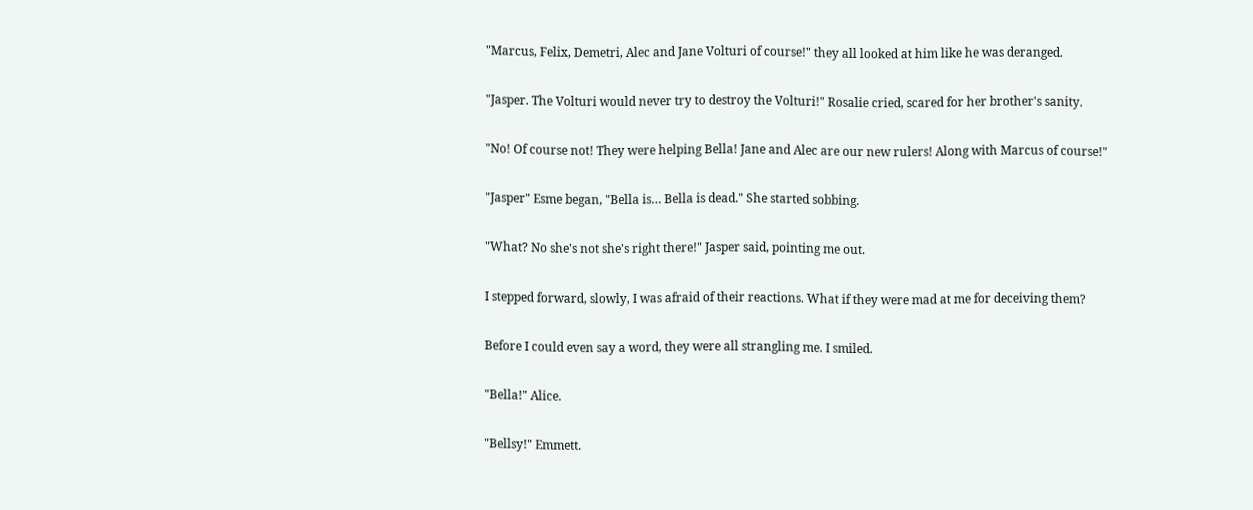"Marcus, Felix, Demetri, Alec and Jane Volturi of course!" they all looked at him like he was deranged.

"Jasper. The Volturi would never try to destroy the Volturi!" Rosalie cried, scared for her brother's sanity.

"No! Of course not! They were helping Bella! Jane and Alec are our new rulers! Along with Marcus of course!"

"Jasper" Esme began, "Bella is… Bella is dead." She started sobbing.

"What? No she's not she's right there!" Jasper said, pointing me out.

I stepped forward, slowly, I was afraid of their reactions. What if they were mad at me for deceiving them?

Before I could even say a word, they were all strangling me. I smiled.

"Bella!" Alice.

"Bellsy!" Emmett.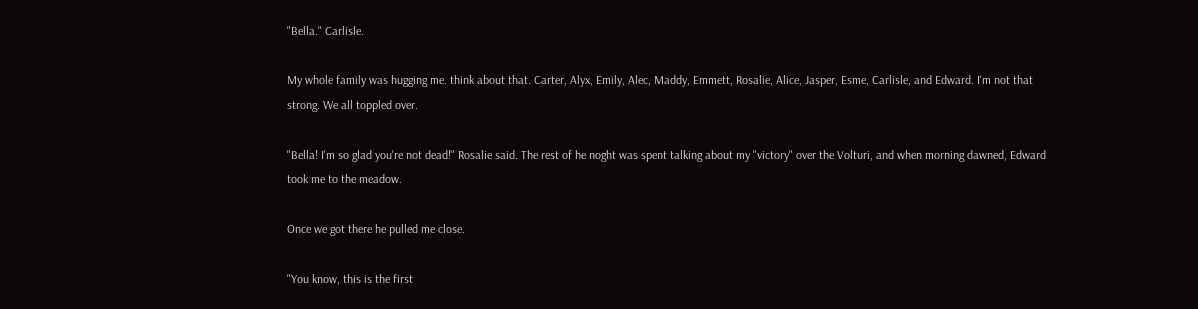"Bella." Carlisle.

My whole family was hugging me. think about that. Carter, Alyx, Emily, Alec, Maddy, Emmett, Rosalie, Alice, Jasper, Esme, Carlisle, and Edward. I'm not that strong. We all toppled over.

"Bella! I'm so glad you're not dead!" Rosalie said. The rest of he noght was spent talking about my "victory" over the Volturi, and when morning dawned, Edward took me to the meadow.

Once we got there he pulled me close.

"You know, this is the first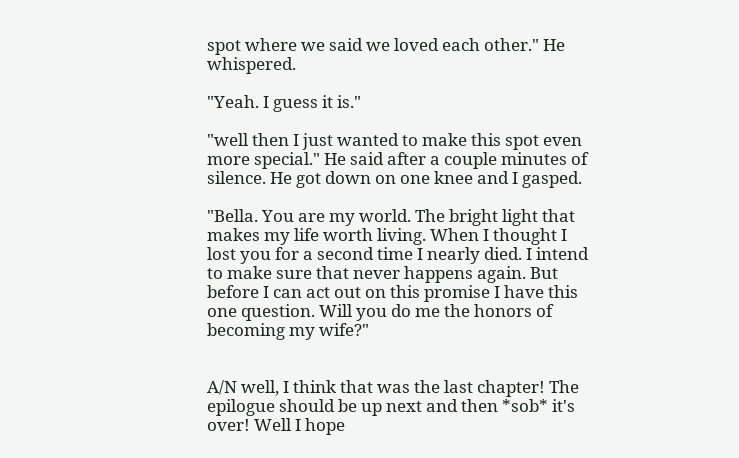spot where we said we loved each other." He whispered.

"Yeah. I guess it is."

"well then I just wanted to make this spot even more special." He said after a couple minutes of silence. He got down on one knee and I gasped.

"Bella. You are my world. The bright light that makes my life worth living. When I thought I lost you for a second time I nearly died. I intend to make sure that never happens again. But before I can act out on this promise I have this one question. Will you do me the honors of becoming my wife?"


A/N well, I think that was the last chapter! The epilogue should be up next and then *sob* it's over! Well I hope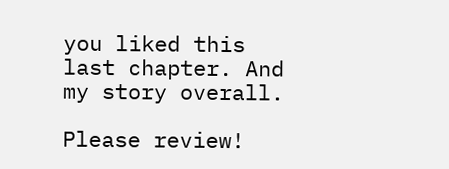you liked this last chapter. And my story overall.

Please review!